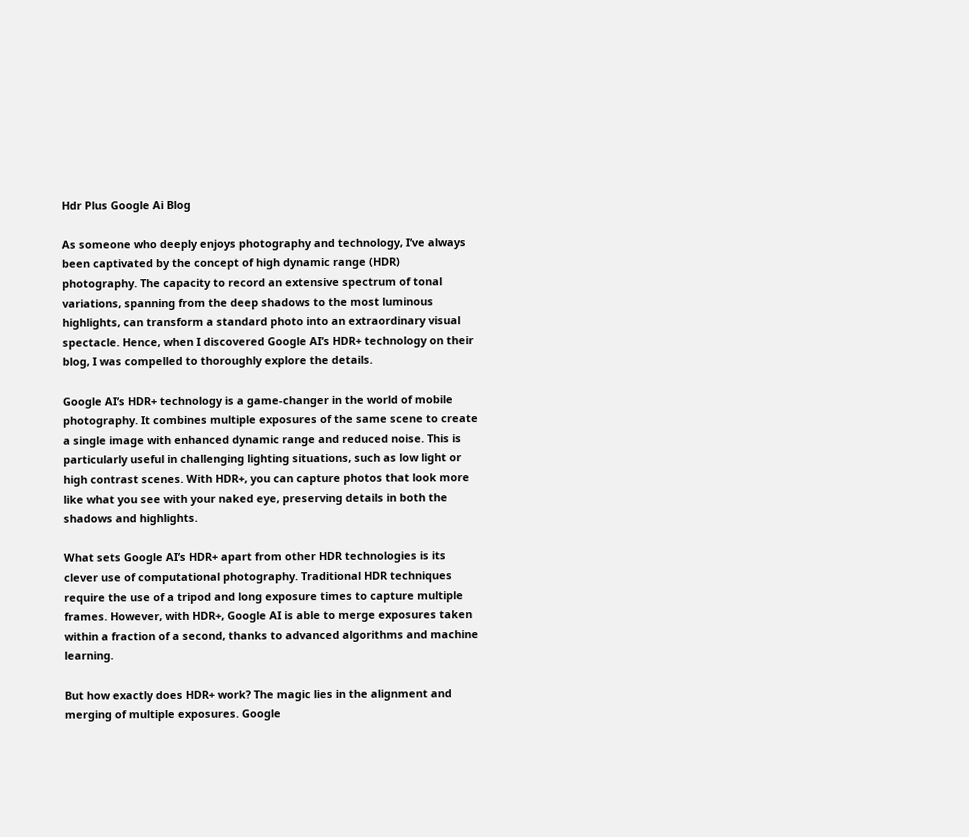Hdr Plus Google Ai Blog

As someone who deeply enjoys photography and technology, I’ve always been captivated by the concept of high dynamic range (HDR) photography. The capacity to record an extensive spectrum of tonal variations, spanning from the deep shadows to the most luminous highlights, can transform a standard photo into an extraordinary visual spectacle. Hence, when I discovered Google AI’s HDR+ technology on their blog, I was compelled to thoroughly explore the details.

Google AI’s HDR+ technology is a game-changer in the world of mobile photography. It combines multiple exposures of the same scene to create a single image with enhanced dynamic range and reduced noise. This is particularly useful in challenging lighting situations, such as low light or high contrast scenes. With HDR+, you can capture photos that look more like what you see with your naked eye, preserving details in both the shadows and highlights.

What sets Google AI’s HDR+ apart from other HDR technologies is its clever use of computational photography. Traditional HDR techniques require the use of a tripod and long exposure times to capture multiple frames. However, with HDR+, Google AI is able to merge exposures taken within a fraction of a second, thanks to advanced algorithms and machine learning.

But how exactly does HDR+ work? The magic lies in the alignment and merging of multiple exposures. Google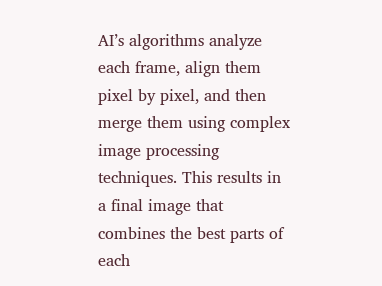AI’s algorithms analyze each frame, align them pixel by pixel, and then merge them using complex image processing techniques. This results in a final image that combines the best parts of each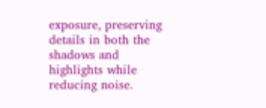exposure, preserving details in both the shadows and highlights while reducing noise.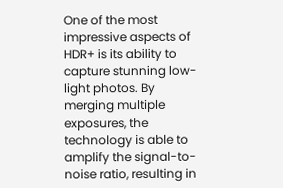One of the most impressive aspects of HDR+ is its ability to capture stunning low-light photos. By merging multiple exposures, the technology is able to amplify the signal-to-noise ratio, resulting in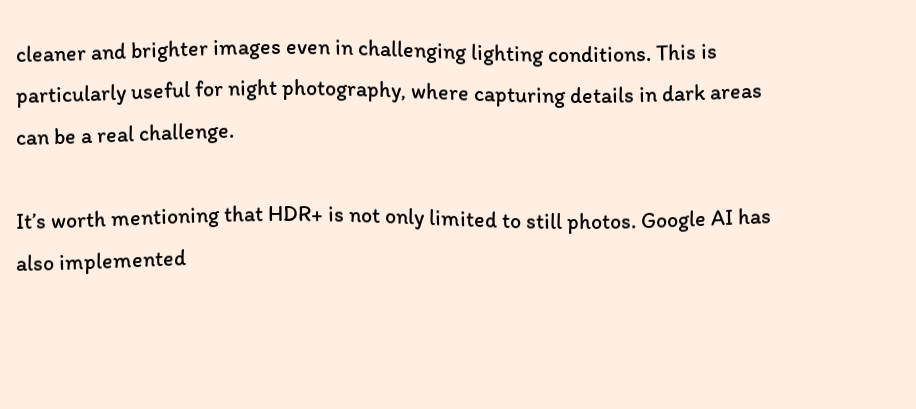cleaner and brighter images even in challenging lighting conditions. This is particularly useful for night photography, where capturing details in dark areas can be a real challenge.

It’s worth mentioning that HDR+ is not only limited to still photos. Google AI has also implemented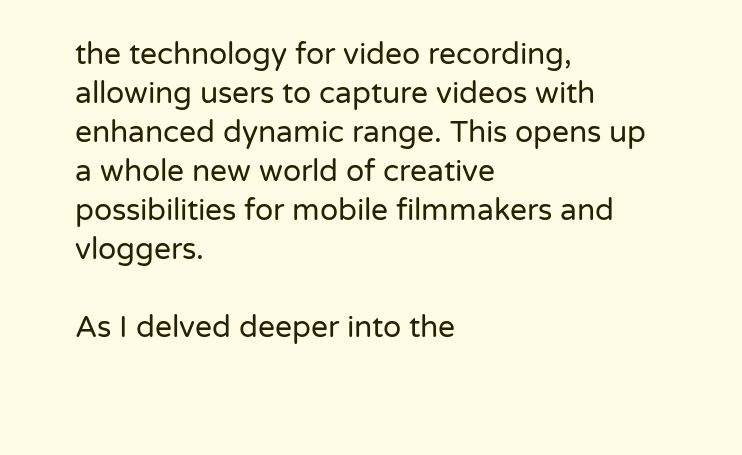the technology for video recording, allowing users to capture videos with enhanced dynamic range. This opens up a whole new world of creative possibilities for mobile filmmakers and vloggers.

As I delved deeper into the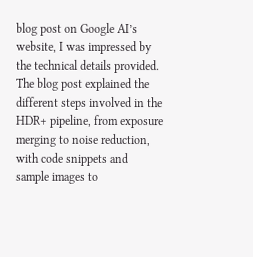blog post on Google AI’s website, I was impressed by the technical details provided. The blog post explained the different steps involved in the HDR+ pipeline, from exposure merging to noise reduction, with code snippets and sample images to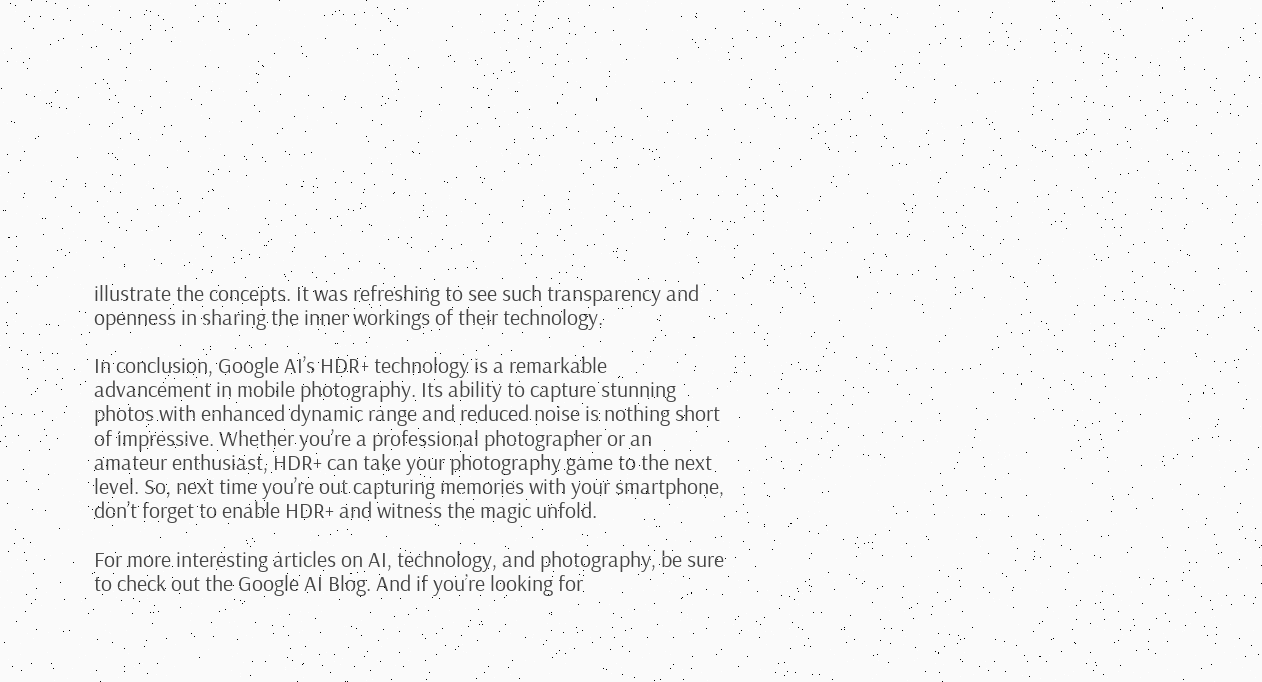illustrate the concepts. It was refreshing to see such transparency and openness in sharing the inner workings of their technology.

In conclusion, Google AI’s HDR+ technology is a remarkable advancement in mobile photography. Its ability to capture stunning photos with enhanced dynamic range and reduced noise is nothing short of impressive. Whether you’re a professional photographer or an amateur enthusiast, HDR+ can take your photography game to the next level. So, next time you’re out capturing memories with your smartphone, don’t forget to enable HDR+ and witness the magic unfold.

For more interesting articles on AI, technology, and photography, be sure to check out the Google AI Blog. And if you’re looking for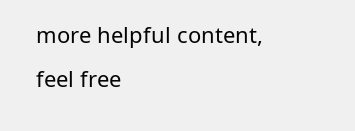more helpful content, feel free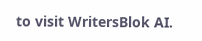to visit WritersBlok AI.